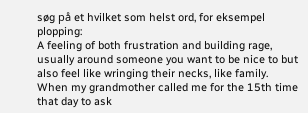søg på et hvilket som helst ord, for eksempel plopping:
A feeling of both frustration and building rage, usually around someone you want to be nice to but also feel like wringing their necks, like family.
When my grandmother called me for the 15th time that day to ask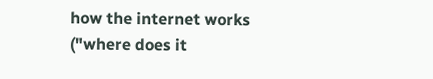how the internet works ("where does it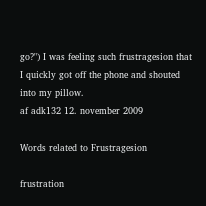go?") I was feeling such frustragesion that I quickly got off the phone and shouted into my pillow.
af adk132 12. november 2009

Words related to Frustragesion

frustration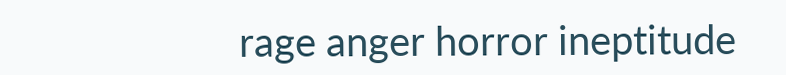rage anger horror ineptitude